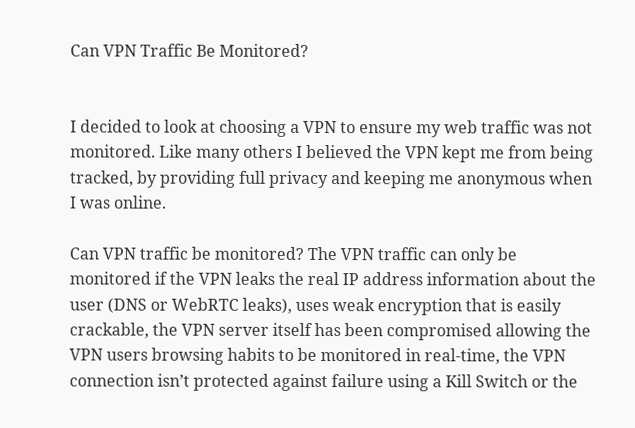Can VPN Traffic Be Monitored?


I decided to look at choosing a VPN to ensure my web traffic was not monitored. Like many others I believed the VPN kept me from being tracked, by providing full privacy and keeping me anonymous when I was online.

Can VPN traffic be monitored? The VPN traffic can only be monitored if the VPN leaks the real IP address information about the user (DNS or WebRTC leaks), uses weak encryption that is easily crackable, the VPN server itself has been compromised allowing the VPN users browsing habits to be monitored in real-time, the VPN connection isn’t protected against failure using a Kill Switch or the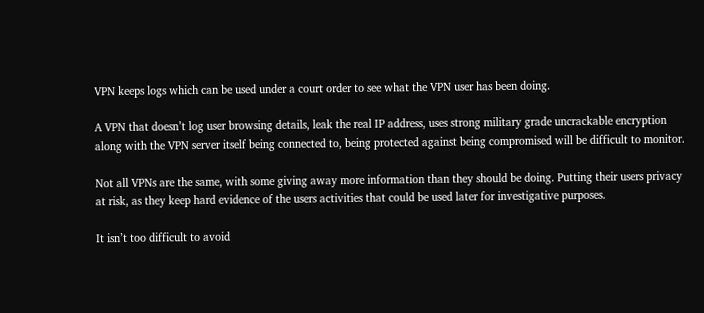VPN keeps logs which can be used under a court order to see what the VPN user has been doing.

A VPN that doesn’t log user browsing details, leak the real IP address, uses strong military grade uncrackable encryption along with the VPN server itself being connected to, being protected against being compromised will be difficult to monitor.

Not all VPNs are the same, with some giving away more information than they should be doing. Putting their users privacy at risk, as they keep hard evidence of the users activities that could be used later for investigative purposes.

It isn’t too difficult to avoid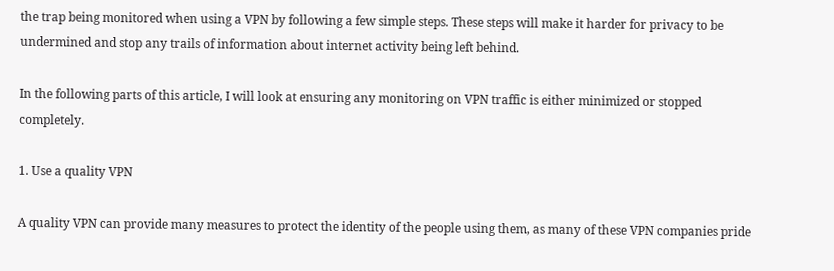the trap being monitored when using a VPN by following a few simple steps. These steps will make it harder for privacy to be undermined and stop any trails of information about internet activity being left behind.

In the following parts of this article, I will look at ensuring any monitoring on VPN traffic is either minimized or stopped completely.

1. Use a quality VPN

A quality VPN can provide many measures to protect the identity of the people using them, as many of these VPN companies pride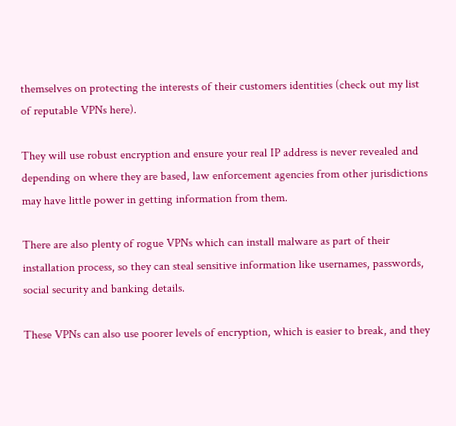themselves on protecting the interests of their customers identities (check out my list of reputable VPNs here).

They will use robust encryption and ensure your real IP address is never revealed and depending on where they are based, law enforcement agencies from other jurisdictions may have little power in getting information from them.

There are also plenty of rogue VPNs which can install malware as part of their installation process, so they can steal sensitive information like usernames, passwords, social security and banking details.

These VPNs can also use poorer levels of encryption, which is easier to break, and they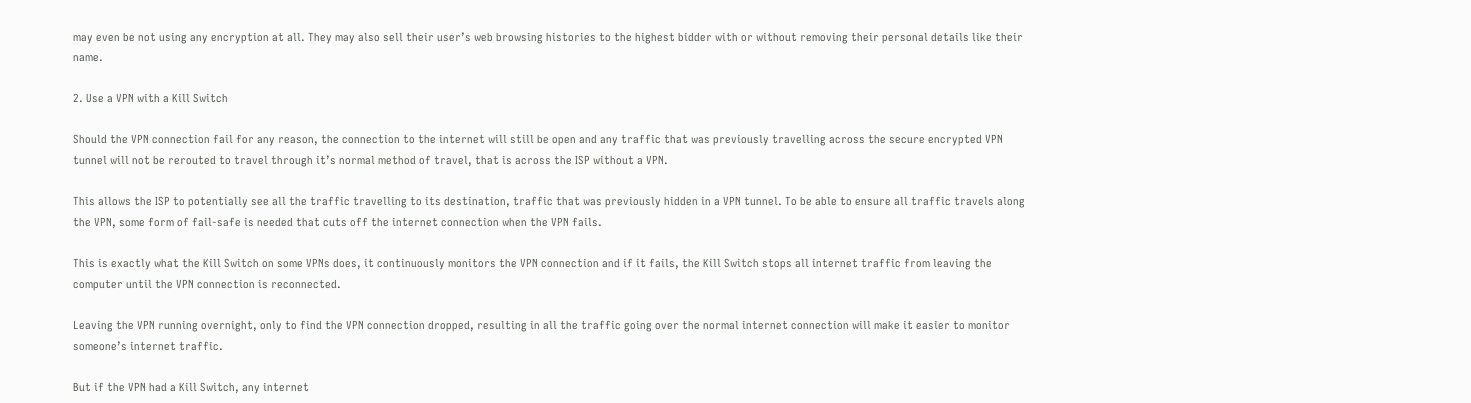may even be not using any encryption at all. They may also sell their user’s web browsing histories to the highest bidder with or without removing their personal details like their name.

2. Use a VPN with a Kill Switch

Should the VPN connection fail for any reason, the connection to the internet will still be open and any traffic that was previously travelling across the secure encrypted VPN tunnel will not be rerouted to travel through it’s normal method of travel, that is across the ISP without a VPN.

This allows the ISP to potentially see all the traffic travelling to its destination, traffic that was previously hidden in a VPN tunnel. To be able to ensure all traffic travels along the VPN, some form of fail-safe is needed that cuts off the internet connection when the VPN fails.

This is exactly what the Kill Switch on some VPNs does, it continuously monitors the VPN connection and if it fails, the Kill Switch stops all internet traffic from leaving the computer until the VPN connection is reconnected.

Leaving the VPN running overnight, only to find the VPN connection dropped, resulting in all the traffic going over the normal internet connection will make it easier to monitor someone’s internet traffic.

But if the VPN had a Kill Switch, any internet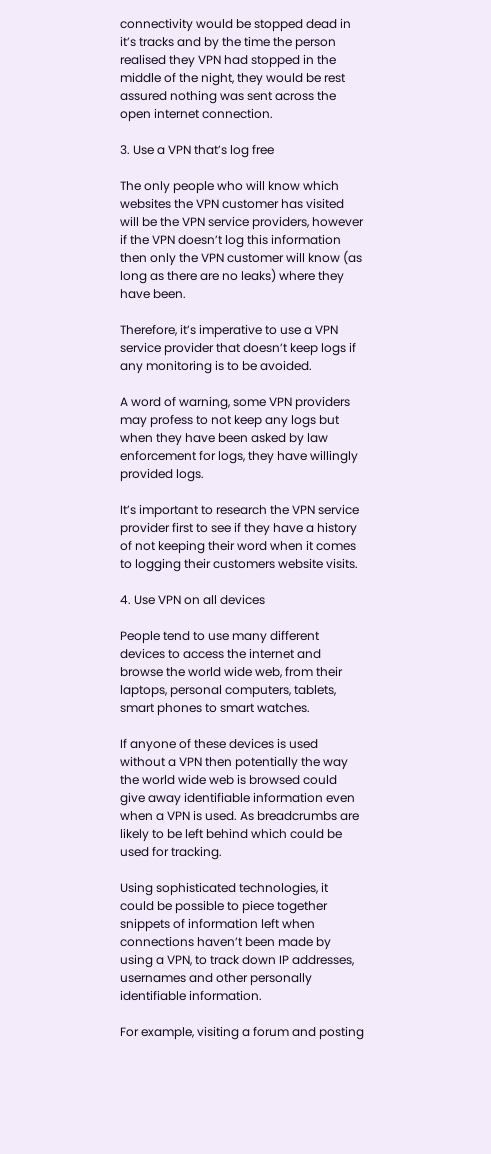connectivity would be stopped dead in it’s tracks and by the time the person realised they VPN had stopped in the middle of the night, they would be rest assured nothing was sent across the open internet connection.

3. Use a VPN that’s log free

The only people who will know which websites the VPN customer has visited will be the VPN service providers, however if the VPN doesn’t log this information then only the VPN customer will know (as long as there are no leaks) where they have been.

Therefore, it’s imperative to use a VPN service provider that doesn’t keep logs if any monitoring is to be avoided.

A word of warning, some VPN providers may profess to not keep any logs but when they have been asked by law enforcement for logs, they have willingly provided logs.

It’s important to research the VPN service provider first to see if they have a history of not keeping their word when it comes to logging their customers website visits.

4. Use VPN on all devices

People tend to use many different devices to access the internet and browse the world wide web, from their laptops, personal computers, tablets, smart phones to smart watches.

If anyone of these devices is used without a VPN then potentially the way the world wide web is browsed could give away identifiable information even when a VPN is used. As breadcrumbs are likely to be left behind which could be used for tracking.

Using sophisticated technologies, it could be possible to piece together snippets of information left when connections haven’t been made by using a VPN, to track down IP addresses, usernames and other personally identifiable information.

For example, visiting a forum and posting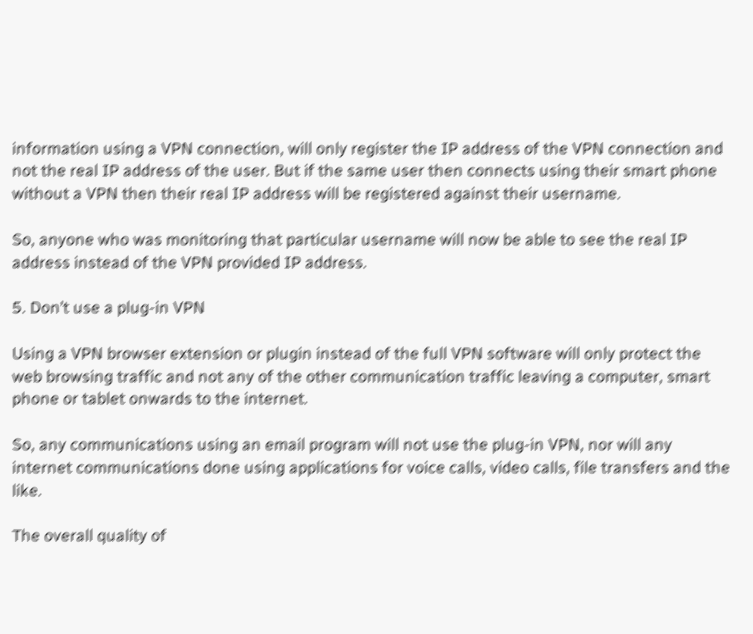information using a VPN connection, will only register the IP address of the VPN connection and not the real IP address of the user. But if the same user then connects using their smart phone without a VPN then their real IP address will be registered against their username.

So, anyone who was monitoring that particular username will now be able to see the real IP address instead of the VPN provided IP address.

5. Don’t use a plug-in VPN

Using a VPN browser extension or plugin instead of the full VPN software will only protect the web browsing traffic and not any of the other communication traffic leaving a computer, smart phone or tablet onwards to the internet.

So, any communications using an email program will not use the plug-in VPN, nor will any internet communications done using applications for voice calls, video calls, file transfers and the like.

The overall quality of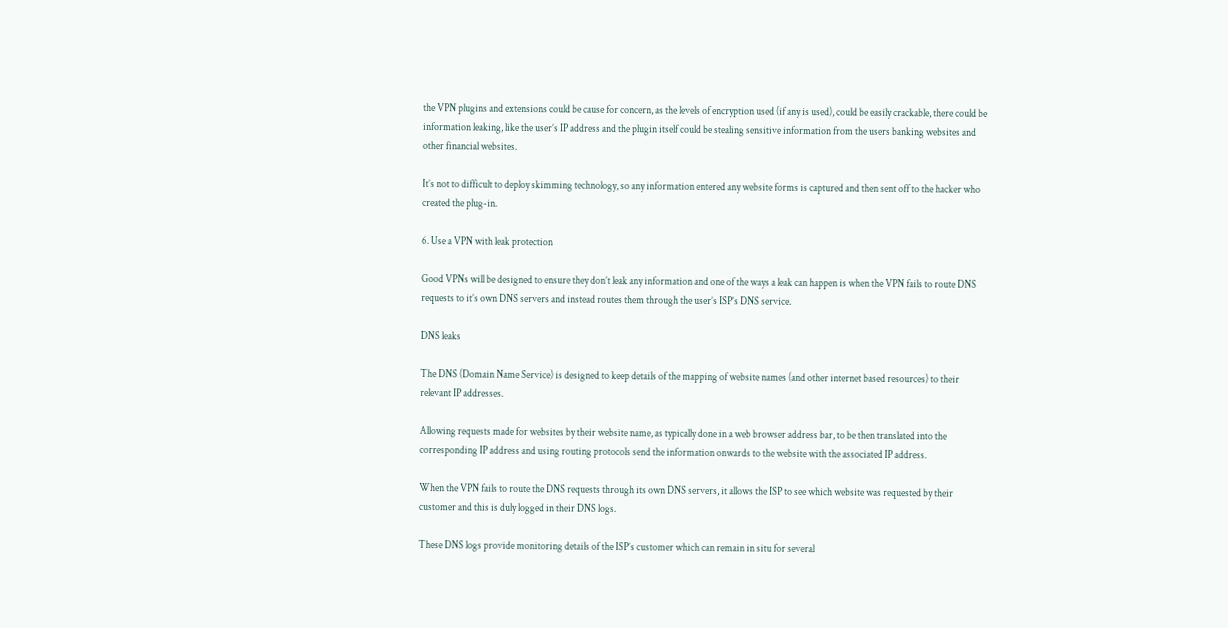the VPN plugins and extensions could be cause for concern, as the levels of encryption used (if any is used), could be easily crackable, there could be information leaking, like the user’s IP address and the plugin itself could be stealing sensitive information from the users banking websites and other financial websites.

It’s not to difficult to deploy skimming technology, so any information entered any website forms is captured and then sent off to the hacker who created the plug-in.

6. Use a VPN with leak protection

Good VPNs will be designed to ensure they don’t leak any information and one of the ways a leak can happen is when the VPN fails to route DNS requests to it’s own DNS servers and instead routes them through the user’s ISP’s DNS service.

DNS leaks

The DNS (Domain Name Service) is designed to keep details of the mapping of website names (and other internet based resources) to their relevant IP addresses.

Allowing requests made for websites by their website name, as typically done in a web browser address bar, to be then translated into the corresponding IP address and using routing protocols send the information onwards to the website with the associated IP address.

When the VPN fails to route the DNS requests through its own DNS servers, it allows the ISP to see which website was requested by their customer and this is duly logged in their DNS logs.

These DNS logs provide monitoring details of the ISP’s customer which can remain in situ for several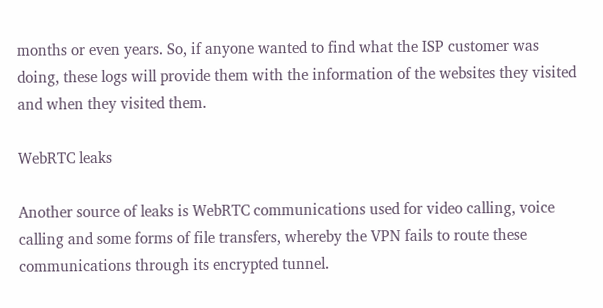months or even years. So, if anyone wanted to find what the ISP customer was doing, these logs will provide them with the information of the websites they visited and when they visited them.

WebRTC leaks

Another source of leaks is WebRTC communications used for video calling, voice calling and some forms of file transfers, whereby the VPN fails to route these communications through its encrypted tunnel.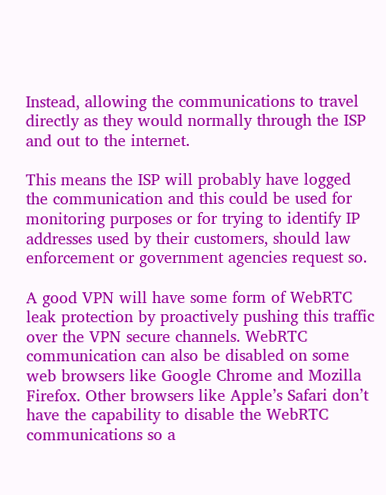Instead, allowing the communications to travel directly as they would normally through the ISP and out to the internet.

This means the ISP will probably have logged the communication and this could be used for monitoring purposes or for trying to identify IP addresses used by their customers, should law enforcement or government agencies request so.

A good VPN will have some form of WebRTC leak protection by proactively pushing this traffic over the VPN secure channels. WebRTC communication can also be disabled on some web browsers like Google Chrome and Mozilla Firefox. Other browsers like Apple’s Safari don’t have the capability to disable the WebRTC communications so a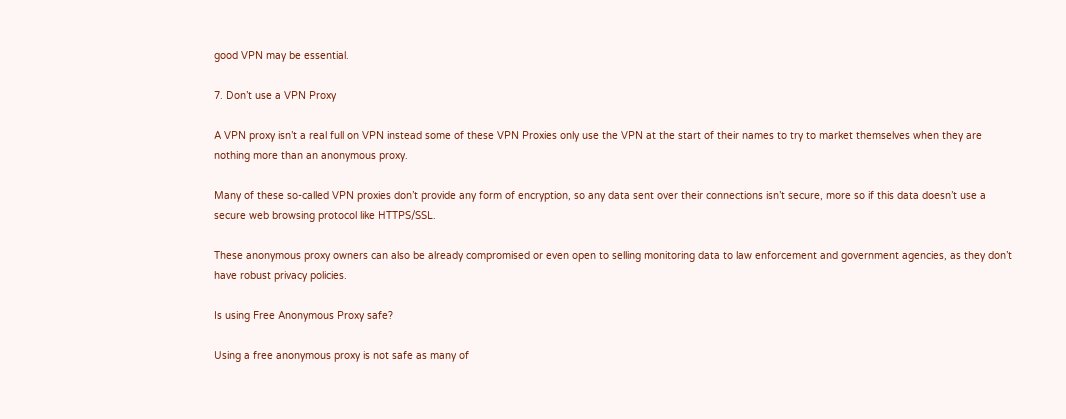good VPN may be essential.

7. Don’t use a VPN Proxy

A VPN proxy isn’t a real full on VPN instead some of these VPN Proxies only use the VPN at the start of their names to try to market themselves when they are nothing more than an anonymous proxy.

Many of these so-called VPN proxies don’t provide any form of encryption, so any data sent over their connections isn’t secure, more so if this data doesn’t use a secure web browsing protocol like HTTPS/SSL.

These anonymous proxy owners can also be already compromised or even open to selling monitoring data to law enforcement and government agencies, as they don’t have robust privacy policies.

Is using Free Anonymous Proxy safe?

Using a free anonymous proxy is not safe as many of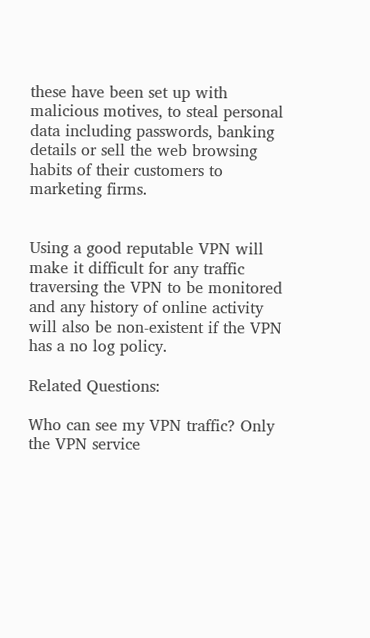these have been set up with malicious motives, to steal personal data including passwords, banking details or sell the web browsing habits of their customers to marketing firms.


Using a good reputable VPN will make it difficult for any traffic traversing the VPN to be monitored and any history of online activity will also be non-existent if the VPN has a no log policy.

Related Questions:

Who can see my VPN traffic? Only the VPN service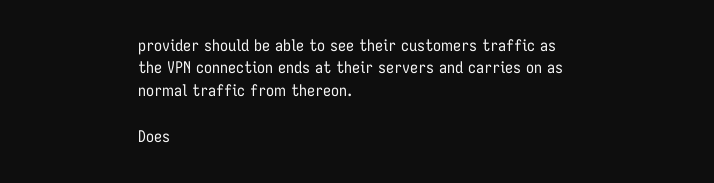provider should be able to see their customers traffic as the VPN connection ends at their servers and carries on as normal traffic from thereon.

Does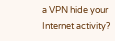a VPN hide your Internet activity?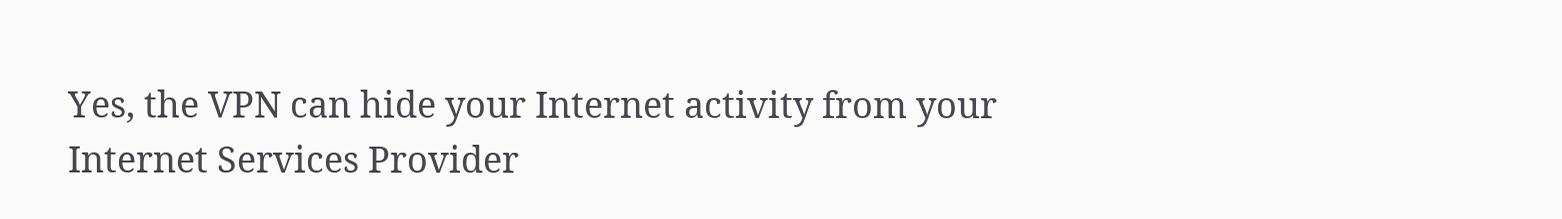Yes, the VPN can hide your Internet activity from your Internet Services Provider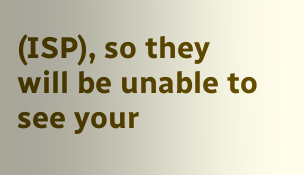(ISP), so they will be unable to see your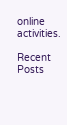online activities.

Recent Posts